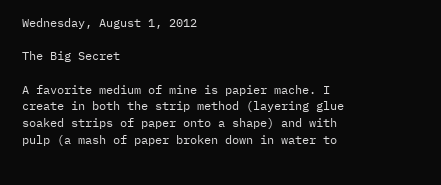Wednesday, August 1, 2012

The Big Secret

A favorite medium of mine is papier mache. I create in both the strip method (layering glue soaked strips of paper onto a shape) and with pulp (a mash of paper broken down in water to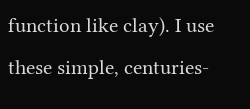function like clay). I use these simple, centuries-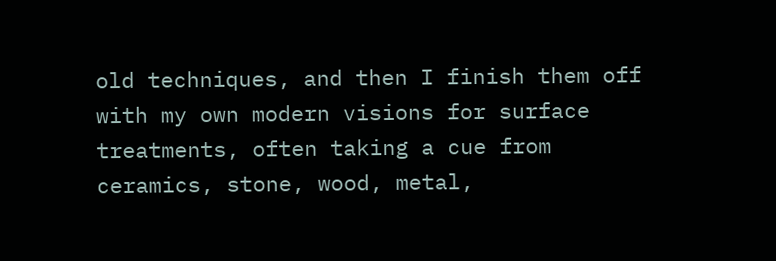old techniques, and then I finish them off with my own modern visions for surface treatments, often taking a cue from ceramics, stone, wood, metal,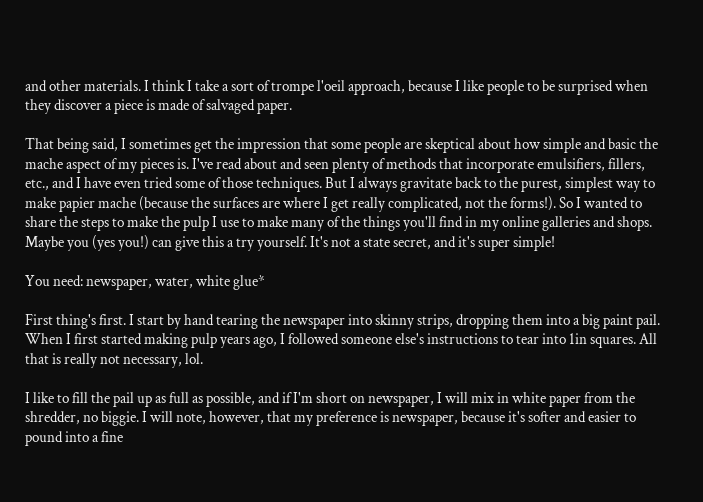and other materials. I think I take a sort of trompe l'oeil approach, because I like people to be surprised when they discover a piece is made of salvaged paper.

That being said, I sometimes get the impression that some people are skeptical about how simple and basic the mache aspect of my pieces is. I've read about and seen plenty of methods that incorporate emulsifiers, fillers, etc., and I have even tried some of those techniques. But I always gravitate back to the purest, simplest way to make papier mache (because the surfaces are where I get really complicated, not the forms!). So I wanted to share the steps to make the pulp I use to make many of the things you'll find in my online galleries and shops. Maybe you (yes you!) can give this a try yourself. It's not a state secret, and it's super simple!

You need: newspaper, water, white glue*

First thing's first. I start by hand tearing the newspaper into skinny strips, dropping them into a big paint pail. When I first started making pulp years ago, I followed someone else's instructions to tear into 1in squares. All that is really not necessary, lol.

I like to fill the pail up as full as possible, and if I'm short on newspaper, I will mix in white paper from the shredder, no biggie. I will note, however, that my preference is newspaper, because it's softer and easier to pound into a fine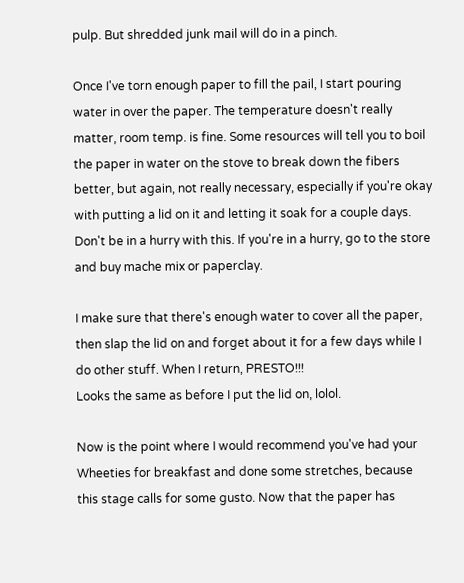pulp. But shredded junk mail will do in a pinch.

Once I've torn enough paper to fill the pail, I start pouring water in over the paper. The temperature doesn't really matter, room temp. is fine. Some resources will tell you to boil the paper in water on the stove to break down the fibers better, but again, not really necessary, especially if you're okay with putting a lid on it and letting it soak for a couple days. Don't be in a hurry with this. If you're in a hurry, go to the store and buy mache mix or paperclay.

I make sure that there's enough water to cover all the paper, then slap the lid on and forget about it for a few days while I do other stuff. When I return, PRESTO!!!
Looks the same as before I put the lid on, lolol.

Now is the point where I would recommend you've had your Wheeties for breakfast and done some stretches, because this stage calls for some gusto. Now that the paper has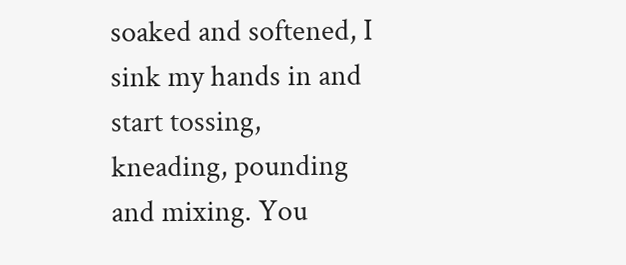soaked and softened, I sink my hands in and start tossing, kneading, pounding and mixing. You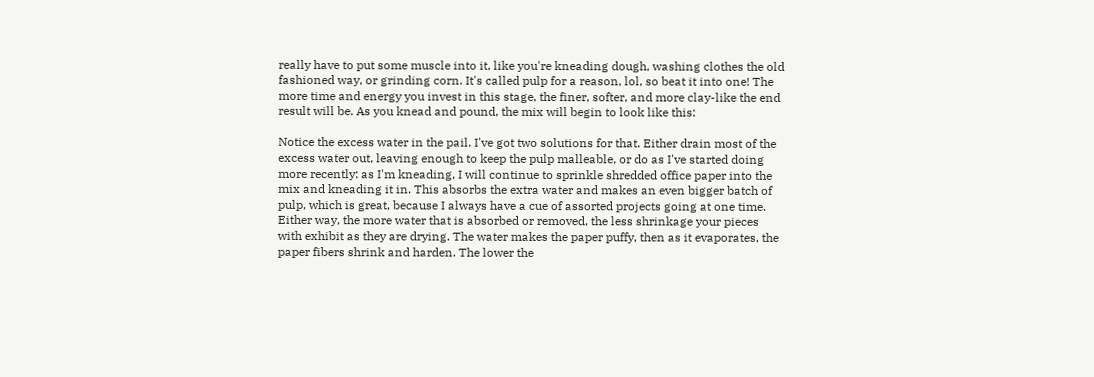really have to put some muscle into it, like you're kneading dough, washing clothes the old fashioned way, or grinding corn. It's called pulp for a reason, lol, so beat it into one! The more time and energy you invest in this stage, the finer, softer, and more clay-like the end result will be. As you knead and pound, the mix will begin to look like this:

Notice the excess water in the pail. I've got two solutions for that. Either drain most of the excess water out, leaving enough to keep the pulp malleable, or do as I've started doing more recently: as I'm kneading, I will continue to sprinkle shredded office paper into the mix and kneading it in. This absorbs the extra water and makes an even bigger batch of pulp, which is great, because I always have a cue of assorted projects going at one time. Either way, the more water that is absorbed or removed, the less shrinkage your pieces with exhibit as they are drying. The water makes the paper puffy, then as it evaporates, the paper fibers shrink and harden. The lower the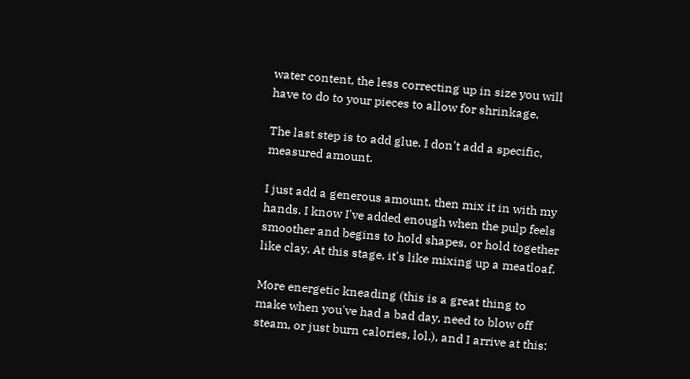water content, the less correcting up in size you will have to do to your pieces to allow for shrinkage.

The last step is to add glue. I don't add a specific, measured amount.

I just add a generous amount, then mix it in with my hands. I know I've added enough when the pulp feels smoother and begins to hold shapes, or hold together like clay. At this stage, it's like mixing up a meatloaf.

More energetic kneading (this is a great thing to make when you've had a bad day, need to blow off steam, or just burn calories, lol.), and I arrive at this: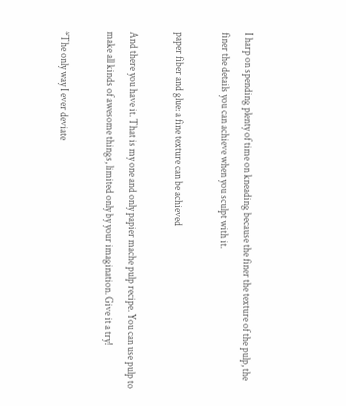I harp on spending plenty of time on kneading because the finer the texture of the pulp, the finer the details you can achieve when you sculpt with it.

paper fiber and glue: a fine texture can be achieved

And there you have it. That is my one and only papier mache pulp recipe. You can use pulp to make all kinds of awesome things, limited only by your imagination. Give it a try!

*The only way I ever deviate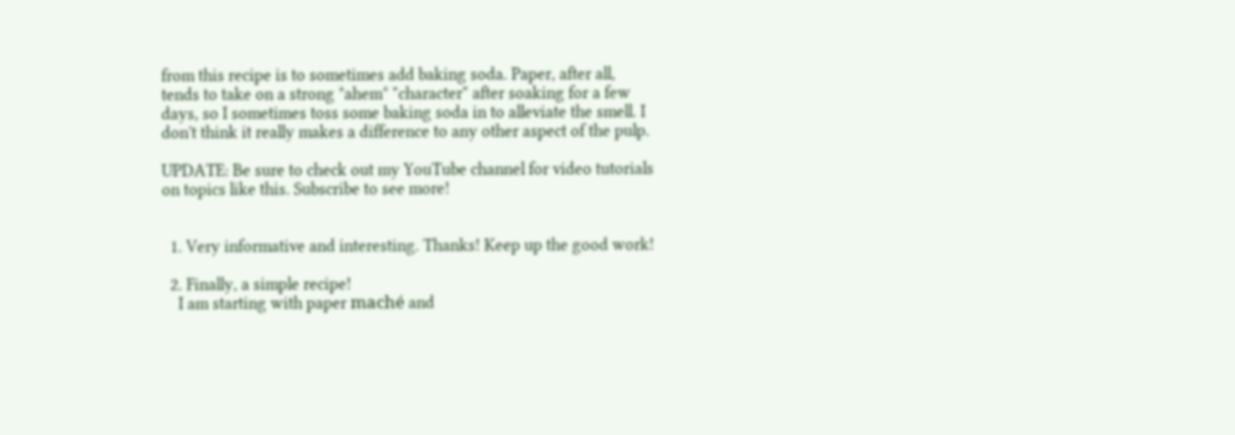from this recipe is to sometimes add baking soda. Paper, after all, tends to take on a strong *ahem* "character" after soaking for a few days, so I sometimes toss some baking soda in to alleviate the smell. I don't think it really makes a difference to any other aspect of the pulp.

UPDATE: Be sure to check out my YouTube channel for video tutorials on topics like this. Subscribe to see more!


  1. Very informative and interesting. Thanks! Keep up the good work!

  2. Finally, a simple recipe!
    I am starting with paper maché and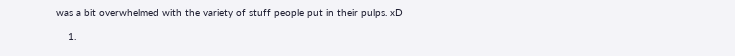was a bit overwhelmed with the variety of stuff people put in their pulps. xD

    1.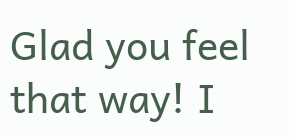Glad you feel that way! I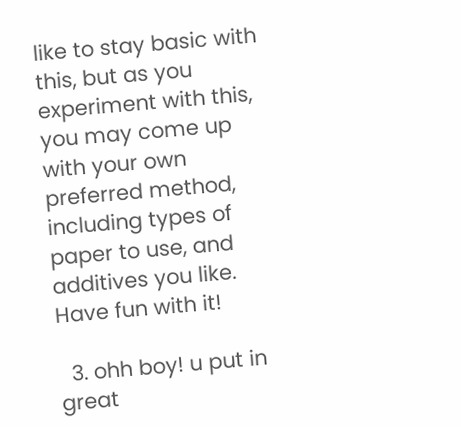like to stay basic with this, but as you experiment with this, you may come up with your own preferred method, including types of paper to use, and additives you like. Have fun with it!

  3. ohh boy! u put in great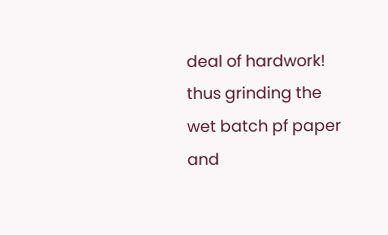deal of hardwork! thus grinding the wet batch pf paper and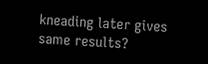kneading later gives same results?